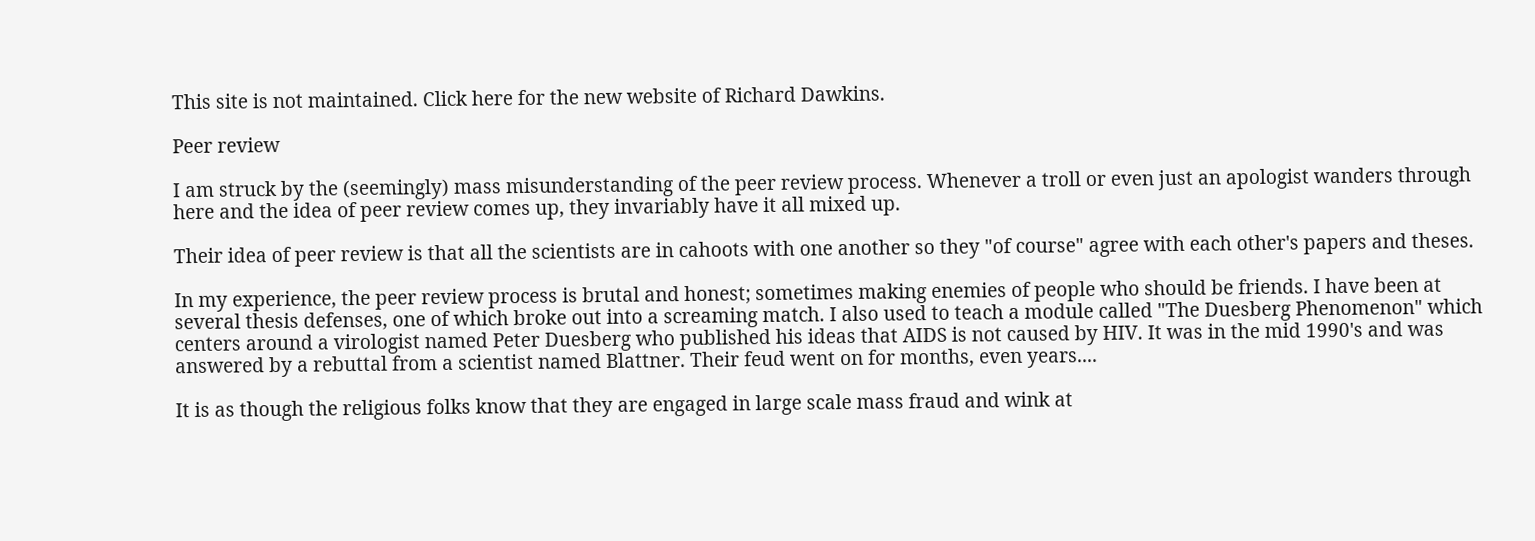This site is not maintained. Click here for the new website of Richard Dawkins.

Peer review

I am struck by the (seemingly) mass misunderstanding of the peer review process. Whenever a troll or even just an apologist wanders through here and the idea of peer review comes up, they invariably have it all mixed up.

Their idea of peer review is that all the scientists are in cahoots with one another so they "of course" agree with each other's papers and theses.

In my experience, the peer review process is brutal and honest; sometimes making enemies of people who should be friends. I have been at several thesis defenses, one of which broke out into a screaming match. I also used to teach a module called "The Duesberg Phenomenon" which centers around a virologist named Peter Duesberg who published his ideas that AIDS is not caused by HIV. It was in the mid 1990's and was answered by a rebuttal from a scientist named Blattner. Their feud went on for months, even years....

It is as though the religious folks know that they are engaged in large scale mass fraud and wink at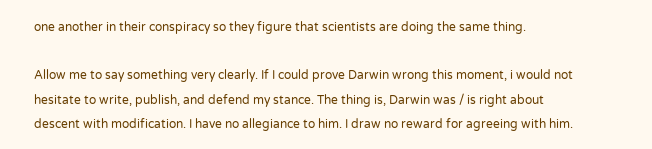one another in their conspiracy so they figure that scientists are doing the same thing.

Allow me to say something very clearly. If I could prove Darwin wrong this moment, i would not hesitate to write, publish, and defend my stance. The thing is, Darwin was / is right about descent with modification. I have no allegiance to him. I draw no reward for agreeing with him.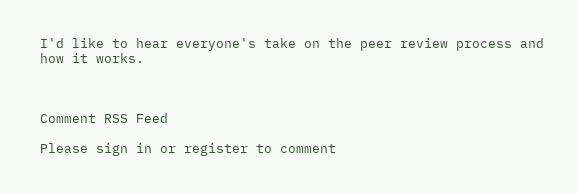I'd like to hear everyone's take on the peer review process and how it works.



Comment RSS Feed

Please sign in or register to comment